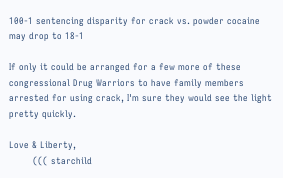100-1 sentencing disparity for crack vs. powder cocaine may drop to 18-1

If only it could be arranged for a few more of these congressional Drug Warriors to have family members arrested for using crack, I'm sure they would see the light pretty quickly.

Love & Liberty,
        ((( starchild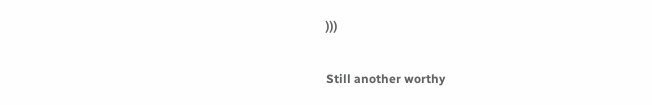)))

Still another worthy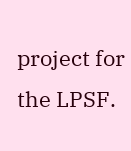project for the LPSF.